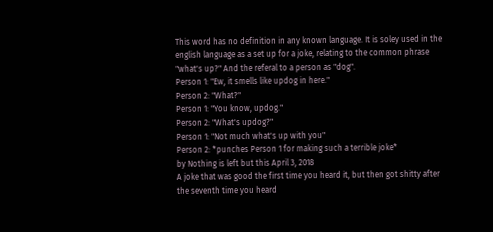This word has no definition in any known language. It is soley used in the english language as a set up for a joke, relating to the common phrase "what's up?" And the referal to a person as "dog".
Person 1: "Ew, it smells like updog in here."
Person 2: "What?"
Person 1: "You know, updog."
Person 2: "What's updog?"
Person 1: "Not much what's up with you"
Person 2: *punches Person 1 for making such a terrible joke*
by Nothing is left but this April 3, 2018
A joke that was good the first time you heard it, but then got shitty after the seventh time you heard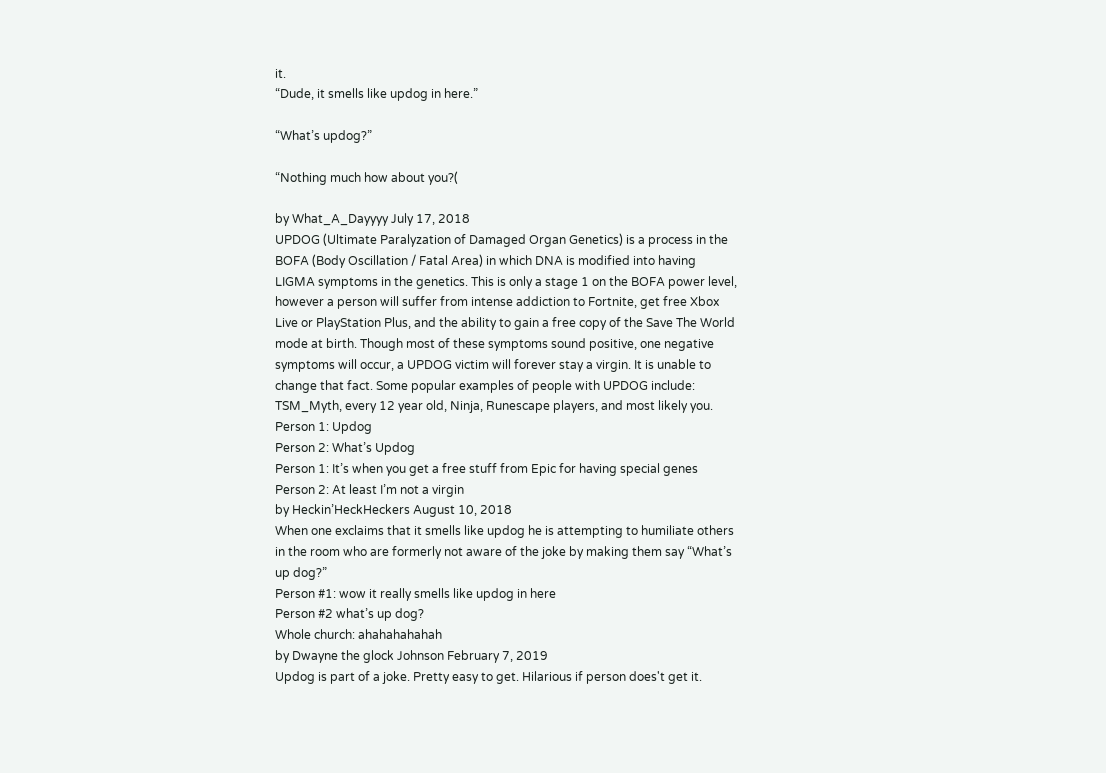it.
“Dude, it smells like updog in here.”

“What’s updog?”

“Nothing much how about you?(

by What_A_Dayyyy July 17, 2018
UPDOG (Ultimate Paralyzation of Damaged Organ Genetics) is a process in the BOFA (Body Oscillation / Fatal Area) in which DNA is modified into having LIGMA symptoms in the genetics. This is only a stage 1 on the BOFA power level, however a person will suffer from intense addiction to Fortnite, get free Xbox Live or PlayStation Plus, and the ability to gain a free copy of the Save The World mode at birth. Though most of these symptoms sound positive, one negative symptoms will occur, a UPDOG victim will forever stay a virgin. It is unable to change that fact. Some popular examples of people with UPDOG include: TSM_Myth, every 12 year old, Ninja, Runescape players, and most likely you.
Person 1: Updog
Person 2: What’s Updog
Person 1: It’s when you get a free stuff from Epic for having special genes
Person 2: At least I’m not a virgin
by Heckin’HeckHeckers August 10, 2018
When one exclaims that it smells like updog he is attempting to humiliate others in the room who are formerly not aware of the joke by making them say “What’s up dog?”
Person #1: wow it really smells like updog in here
Person #2 what’s up dog?
Whole church: ahahahahahah
by Dwayne the glock Johnson February 7, 2019
Updog is part of a joke. Pretty easy to get. Hilarious if person does't get it.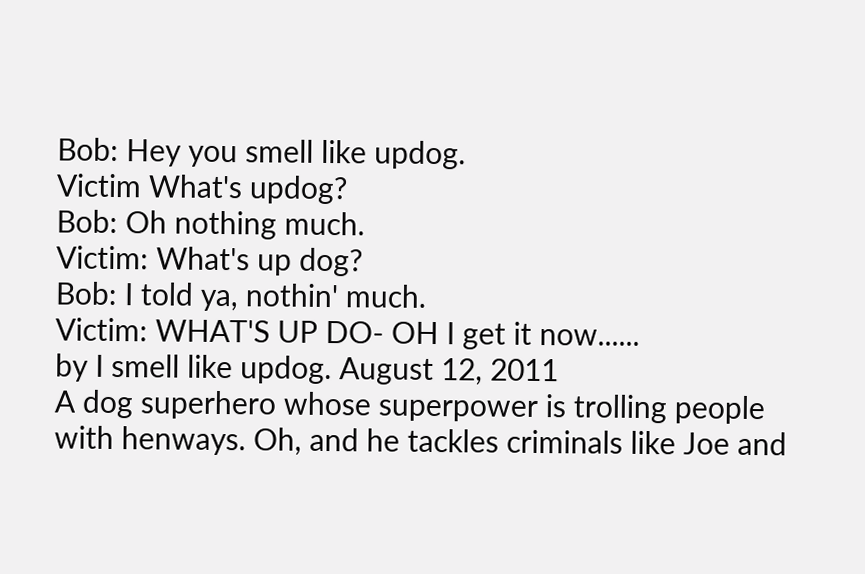Bob: Hey you smell like updog.
Victim What's updog?
Bob: Oh nothing much.
Victim: What's up dog?
Bob: I told ya, nothin' much.
Victim: WHAT'S UP DO- OH I get it now......
by I smell like updog. August 12, 2011
A dog superhero whose superpower is trolling people with henways. Oh, and he tackles criminals like Joe and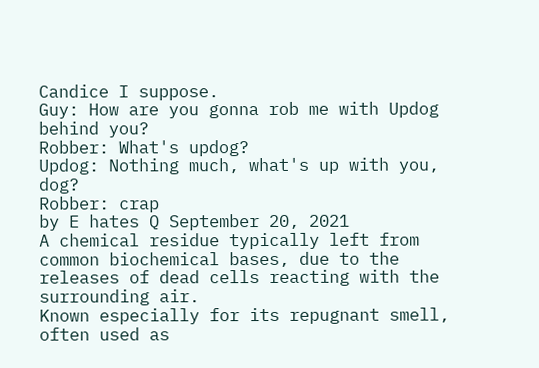Candice I suppose.
Guy: How are you gonna rob me with Updog behind you?
Robber: What's updog?
Updog: Nothing much, what's up with you, dog?
Robber: crap
by E hates Q September 20, 2021
A chemical residue typically left from common biochemical bases, due to the releases of dead cells reacting with the surrounding air.
Known especially for its repugnant smell, often used as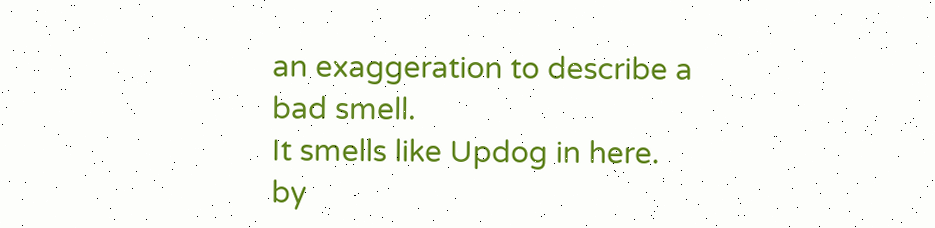an exaggeration to describe a bad smell.
It smells like Updog in here.
by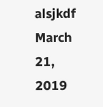alsjkdf March 21, 2019